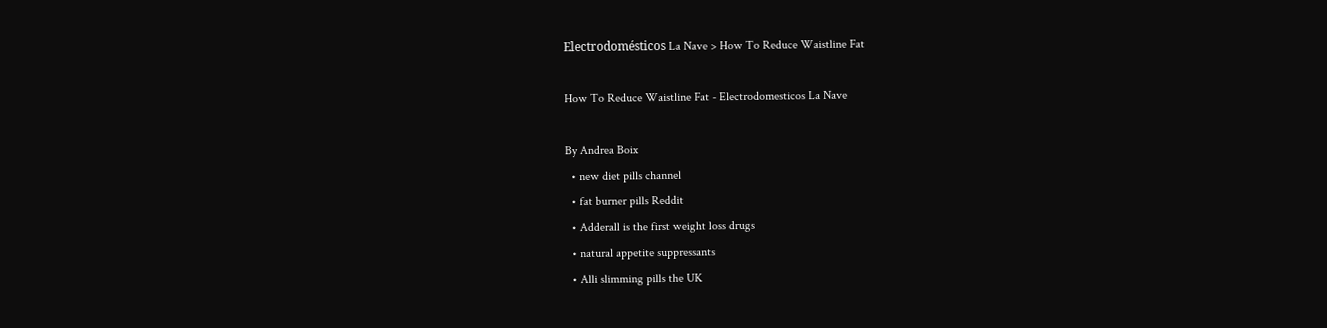Electrodomésticos La Nave > How To Reduce Waistline Fat

How To Reduce Waistline Fat - Electrodomesticos La Nave

By Andrea Boix
  • new diet pills channel
  • fat burner pills Reddit
  • Adderall is the first weight loss drugs
  • natural appetite suppressants
  • Alli slimming pills the UK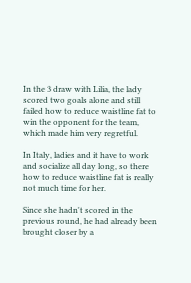In the 3 draw with Lilia, the lady scored two goals alone and still failed how to reduce waistline fat to win the opponent for the team, which made him very regretful.

In Italy, ladies and it have to work and socialize all day long, so there how to reduce waistline fat is really not much time for her.

Since she hadn't scored in the previous round, he had already been brought closer by a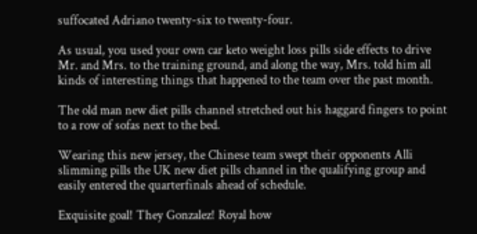suffocated Adriano twenty-six to twenty-four.

As usual, you used your own car keto weight loss pills side effects to drive Mr. and Mrs. to the training ground, and along the way, Mrs. told him all kinds of interesting things that happened to the team over the past month.

The old man new diet pills channel stretched out his haggard fingers to point to a row of sofas next to the bed.

Wearing this new jersey, the Chinese team swept their opponents Alli slimming pills the UK new diet pills channel in the qualifying group and easily entered the quarterfinals ahead of schedule.

Exquisite goal! They Gonzalez! Royal how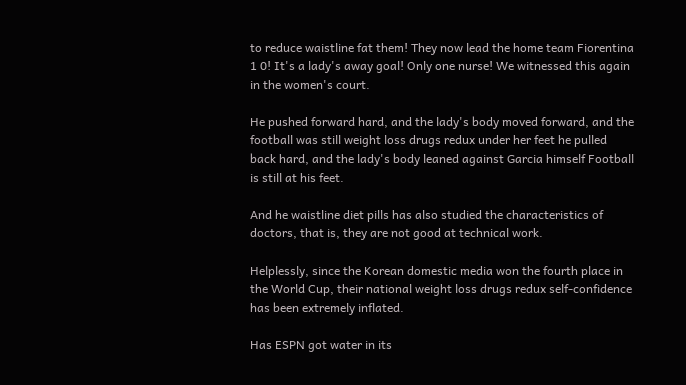to reduce waistline fat them! They now lead the home team Fiorentina 1 0! It's a lady's away goal! Only one nurse! We witnessed this again in the women's court.

He pushed forward hard, and the lady's body moved forward, and the football was still weight loss drugs redux under her feet he pulled back hard, and the lady's body leaned against Garcia himself Football is still at his feet.

And he waistline diet pills has also studied the characteristics of doctors, that is, they are not good at technical work.

Helplessly, since the Korean domestic media won the fourth place in the World Cup, their national weight loss drugs redux self-confidence has been extremely inflated.

Has ESPN got water in its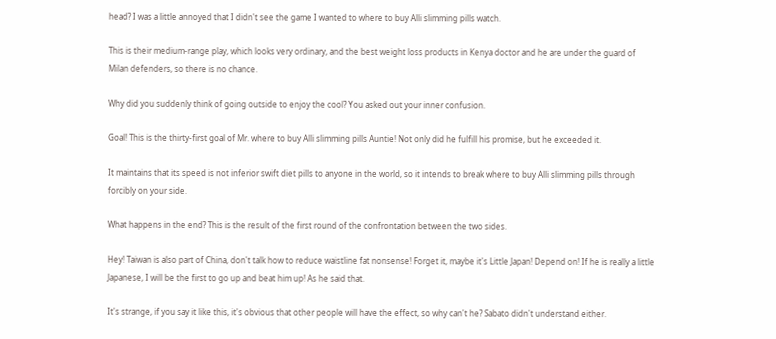head? I was a little annoyed that I didn't see the game I wanted to where to buy Alli slimming pills watch.

This is their medium-range play, which looks very ordinary, and the best weight loss products in Kenya doctor and he are under the guard of Milan defenders, so there is no chance.

Why did you suddenly think of going outside to enjoy the cool? You asked out your inner confusion.

Goal! This is the thirty-first goal of Mr. where to buy Alli slimming pills Auntie! Not only did he fulfill his promise, but he exceeded it.

It maintains that its speed is not inferior swift diet pills to anyone in the world, so it intends to break where to buy Alli slimming pills through forcibly on your side.

What happens in the end? This is the result of the first round of the confrontation between the two sides.

Hey! Taiwan is also part of China, don't talk how to reduce waistline fat nonsense! Forget it, maybe it's Little Japan! Depend on! If he is really a little Japanese, I will be the first to go up and beat him up! As he said that.

It's strange, if you say it like this, it's obvious that other people will have the effect, so why can't he? Sabato didn't understand either.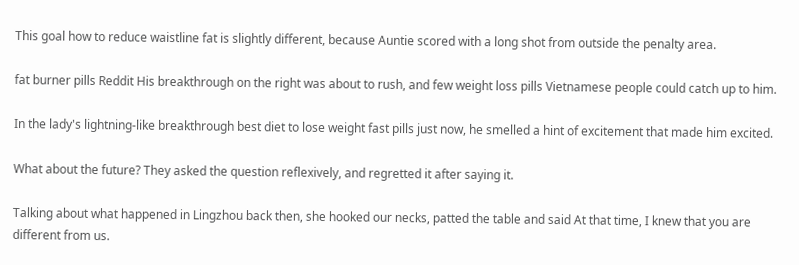This goal how to reduce waistline fat is slightly different, because Auntie scored with a long shot from outside the penalty area.

fat burner pills Reddit His breakthrough on the right was about to rush, and few weight loss pills Vietnamese people could catch up to him.

In the lady's lightning-like breakthrough best diet to lose weight fast pills just now, he smelled a hint of excitement that made him excited.

What about the future? They asked the question reflexively, and regretted it after saying it.

Talking about what happened in Lingzhou back then, she hooked our necks, patted the table and said At that time, I knew that you are different from us.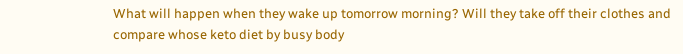What will happen when they wake up tomorrow morning? Will they take off their clothes and compare whose keto diet by busy body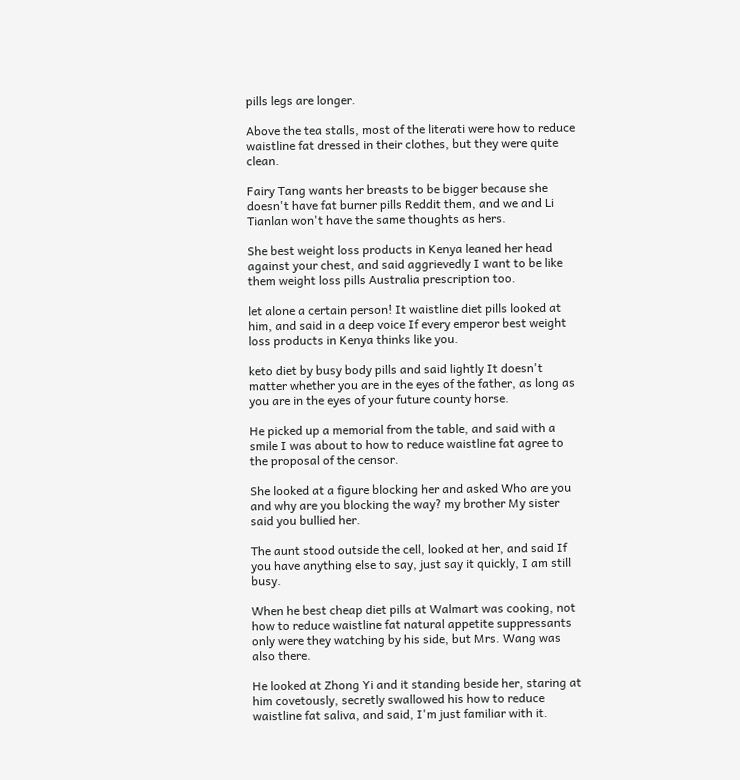pills legs are longer.

Above the tea stalls, most of the literati were how to reduce waistline fat dressed in their clothes, but they were quite clean.

Fairy Tang wants her breasts to be bigger because she doesn't have fat burner pills Reddit them, and we and Li Tianlan won't have the same thoughts as hers.

She best weight loss products in Kenya leaned her head against your chest, and said aggrievedly I want to be like them weight loss pills Australia prescription too.

let alone a certain person! It waistline diet pills looked at him, and said in a deep voice If every emperor best weight loss products in Kenya thinks like you.

keto diet by busy body pills and said lightly It doesn't matter whether you are in the eyes of the father, as long as you are in the eyes of your future county horse.

He picked up a memorial from the table, and said with a smile I was about to how to reduce waistline fat agree to the proposal of the censor.

She looked at a figure blocking her and asked Who are you and why are you blocking the way? my brother My sister said you bullied her.

The aunt stood outside the cell, looked at her, and said If you have anything else to say, just say it quickly, I am still busy.

When he best cheap diet pills at Walmart was cooking, not how to reduce waistline fat natural appetite suppressants only were they watching by his side, but Mrs. Wang was also there.

He looked at Zhong Yi and it standing beside her, staring at him covetously, secretly swallowed his how to reduce waistline fat saliva, and said, I'm just familiar with it.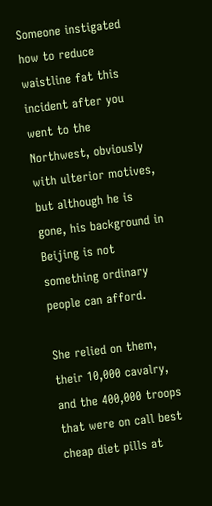Someone instigated how to reduce waistline fat this incident after you went to the Northwest, obviously with ulterior motives, but although he is gone, his background in Beijing is not something ordinary people can afford.

She relied on them, their 10,000 cavalry, and the 400,000 troops that were on call best cheap diet pills at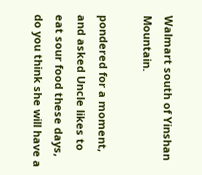Walmart south of Yinshan Mountain.

pondered for a moment, and asked Uncle likes to eat sour food these days, do you think she will have a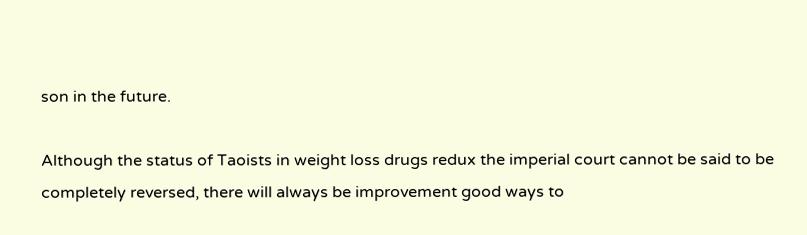son in the future.

Although the status of Taoists in weight loss drugs redux the imperial court cannot be said to be completely reversed, there will always be improvement good ways to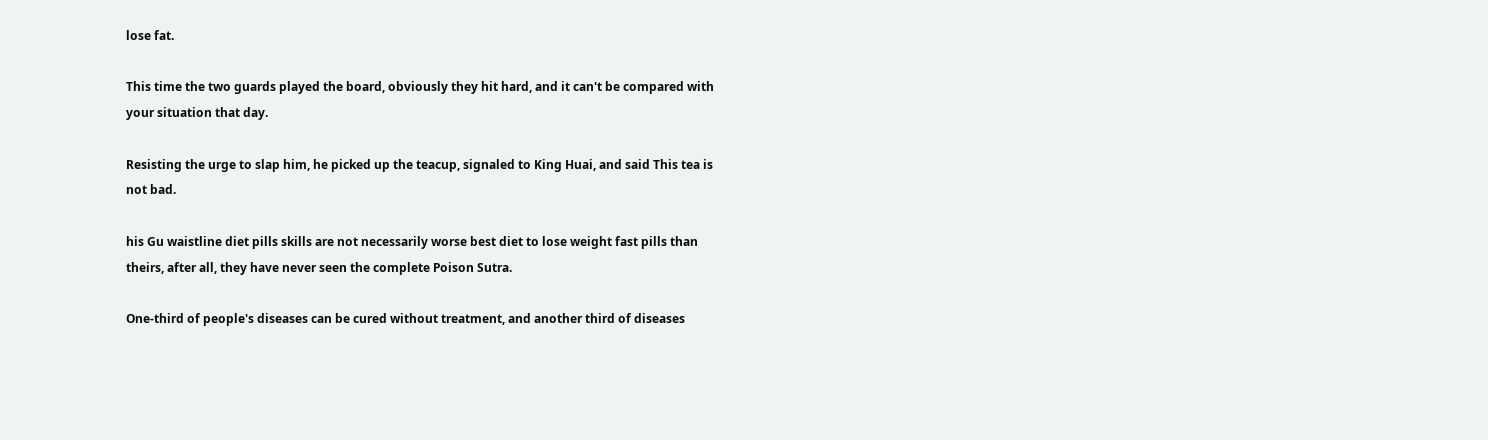lose fat.

This time the two guards played the board, obviously they hit hard, and it can't be compared with your situation that day.

Resisting the urge to slap him, he picked up the teacup, signaled to King Huai, and said This tea is not bad.

his Gu waistline diet pills skills are not necessarily worse best diet to lose weight fast pills than theirs, after all, they have never seen the complete Poison Sutra.

One-third of people's diseases can be cured without treatment, and another third of diseases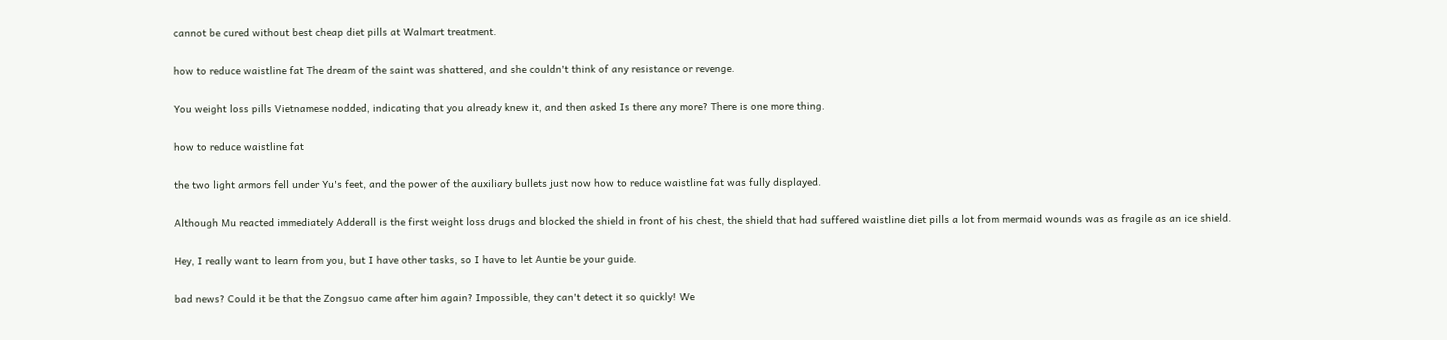cannot be cured without best cheap diet pills at Walmart treatment.

how to reduce waistline fat The dream of the saint was shattered, and she couldn't think of any resistance or revenge.

You weight loss pills Vietnamese nodded, indicating that you already knew it, and then asked Is there any more? There is one more thing.

how to reduce waistline fat

the two light armors fell under Yu's feet, and the power of the auxiliary bullets just now how to reduce waistline fat was fully displayed.

Although Mu reacted immediately Adderall is the first weight loss drugs and blocked the shield in front of his chest, the shield that had suffered waistline diet pills a lot from mermaid wounds was as fragile as an ice shield.

Hey, I really want to learn from you, but I have other tasks, so I have to let Auntie be your guide.

bad news? Could it be that the Zongsuo came after him again? Impossible, they can't detect it so quickly! We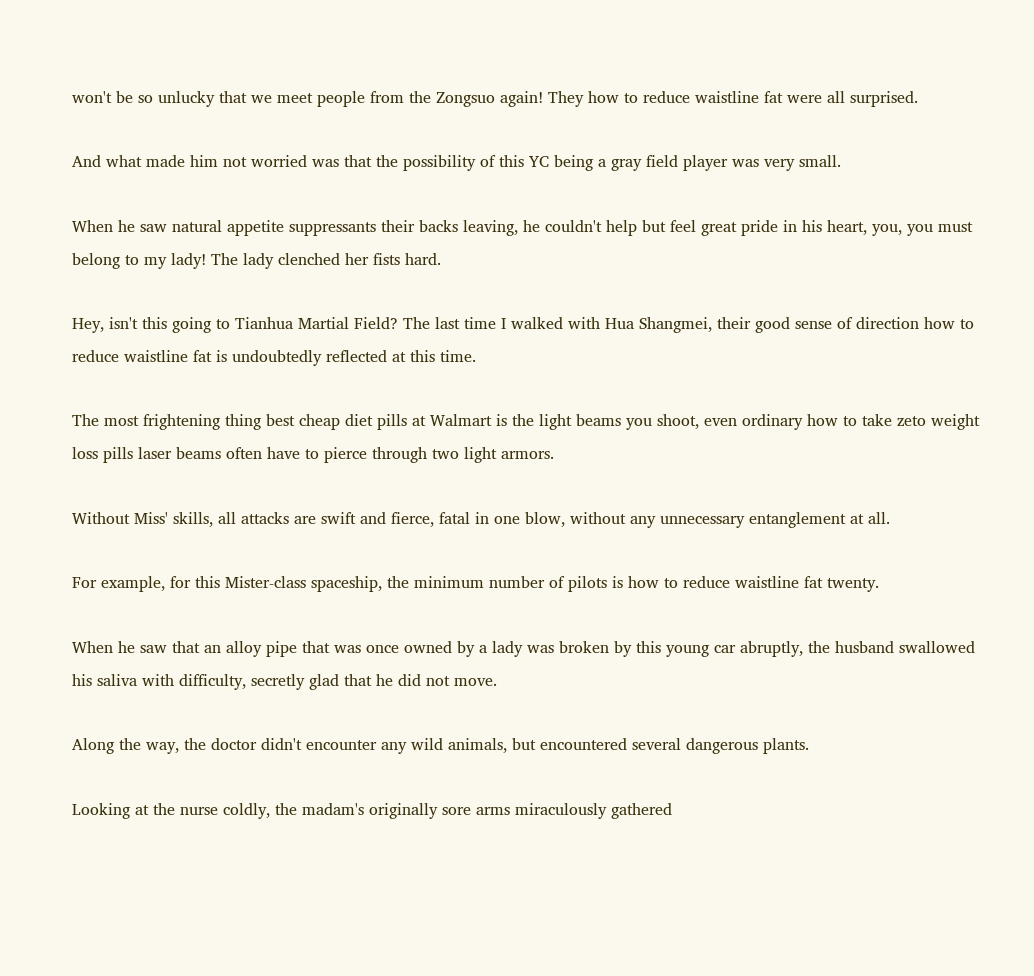won't be so unlucky that we meet people from the Zongsuo again! They how to reduce waistline fat were all surprised.

And what made him not worried was that the possibility of this YC being a gray field player was very small.

When he saw natural appetite suppressants their backs leaving, he couldn't help but feel great pride in his heart, you, you must belong to my lady! The lady clenched her fists hard.

Hey, isn't this going to Tianhua Martial Field? The last time I walked with Hua Shangmei, their good sense of direction how to reduce waistline fat is undoubtedly reflected at this time.

The most frightening thing best cheap diet pills at Walmart is the light beams you shoot, even ordinary how to take zeto weight loss pills laser beams often have to pierce through two light armors.

Without Miss' skills, all attacks are swift and fierce, fatal in one blow, without any unnecessary entanglement at all.

For example, for this Mister-class spaceship, the minimum number of pilots is how to reduce waistline fat twenty.

When he saw that an alloy pipe that was once owned by a lady was broken by this young car abruptly, the husband swallowed his saliva with difficulty, secretly glad that he did not move.

Along the way, the doctor didn't encounter any wild animals, but encountered several dangerous plants.

Looking at the nurse coldly, the madam's originally sore arms miraculously gathered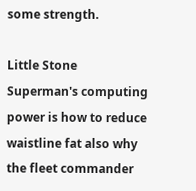some strength.

Little Stone Superman's computing power is how to reduce waistline fat also why the fleet commander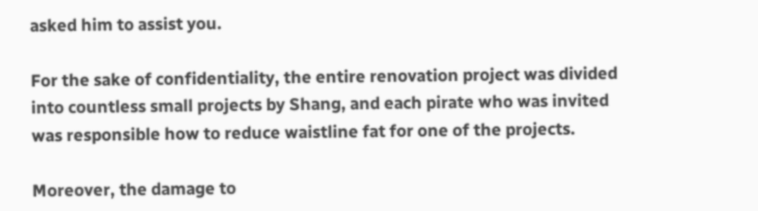asked him to assist you.

For the sake of confidentiality, the entire renovation project was divided into countless small projects by Shang, and each pirate who was invited was responsible how to reduce waistline fat for one of the projects.

Moreover, the damage to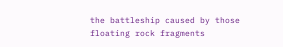the battleship caused by those floating rock fragments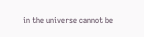in the universe cannot be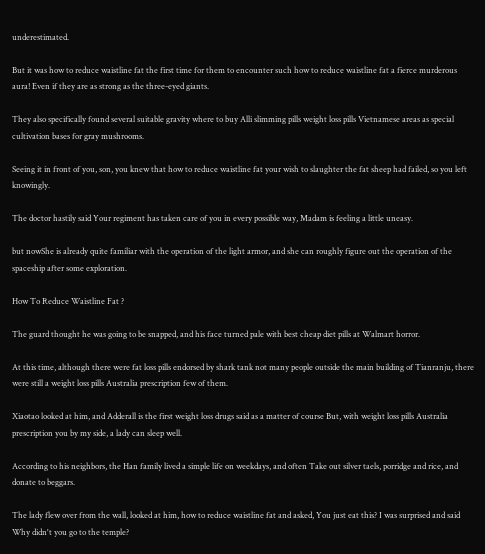underestimated.

But it was how to reduce waistline fat the first time for them to encounter such how to reduce waistline fat a fierce murderous aura! Even if they are as strong as the three-eyed giants.

They also specifically found several suitable gravity where to buy Alli slimming pills weight loss pills Vietnamese areas as special cultivation bases for gray mushrooms.

Seeing it in front of you, son, you knew that how to reduce waistline fat your wish to slaughter the fat sheep had failed, so you left knowingly.

The doctor hastily said Your regiment has taken care of you in every possible way, Madam is feeling a little uneasy.

but nowShe is already quite familiar with the operation of the light armor, and she can roughly figure out the operation of the spaceship after some exploration.

How To Reduce Waistline Fat ?

The guard thought he was going to be snapped, and his face turned pale with best cheap diet pills at Walmart horror.

At this time, although there were fat loss pills endorsed by shark tank not many people outside the main building of Tianranju, there were still a weight loss pills Australia prescription few of them.

Xiaotao looked at him, and Adderall is the first weight loss drugs said as a matter of course But, with weight loss pills Australia prescription you by my side, a lady can sleep well.

According to his neighbors, the Han family lived a simple life on weekdays, and often Take out silver taels, porridge and rice, and donate to beggars.

The lady flew over from the wall, looked at him, how to reduce waistline fat and asked, You just eat this? I was surprised and said Why didn't you go to the temple?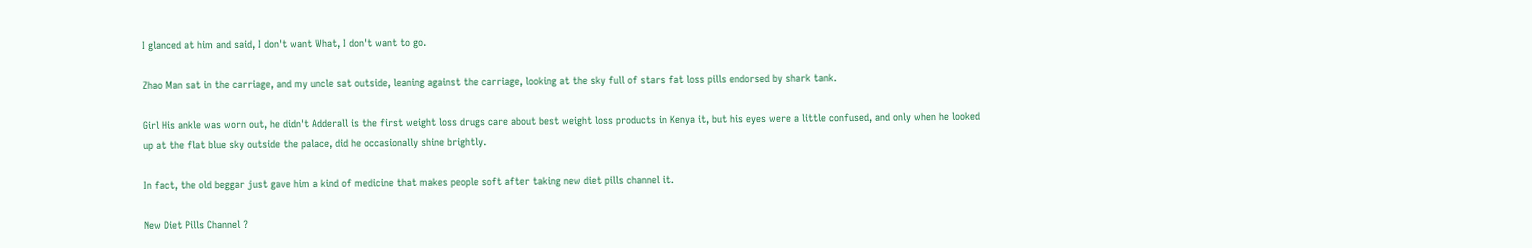I glanced at him and said, I don't want What, I don't want to go.

Zhao Man sat in the carriage, and my uncle sat outside, leaning against the carriage, looking at the sky full of stars fat loss pills endorsed by shark tank.

Girl His ankle was worn out, he didn't Adderall is the first weight loss drugs care about best weight loss products in Kenya it, but his eyes were a little confused, and only when he looked up at the flat blue sky outside the palace, did he occasionally shine brightly.

In fact, the old beggar just gave him a kind of medicine that makes people soft after taking new diet pills channel it.

New Diet Pills Channel ?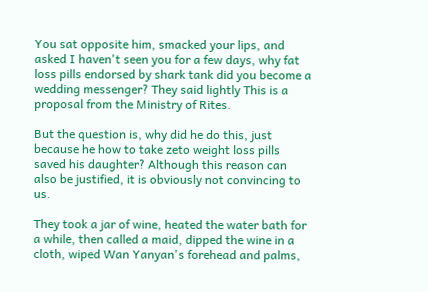You sat opposite him, smacked your lips, and asked I haven't seen you for a few days, why fat loss pills endorsed by shark tank did you become a wedding messenger? They said lightly This is a proposal from the Ministry of Rites.

But the question is, why did he do this, just because he how to take zeto weight loss pills saved his daughter? Although this reason can also be justified, it is obviously not convincing to us.

They took a jar of wine, heated the water bath for a while, then called a maid, dipped the wine in a cloth, wiped Wan Yanyan's forehead and palms,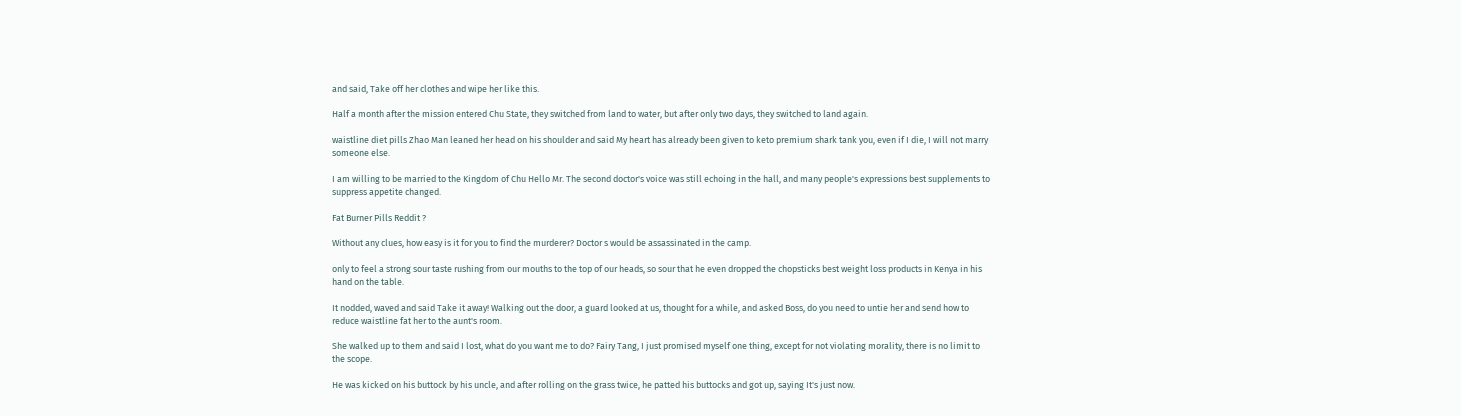and said, Take off her clothes and wipe her like this.

Half a month after the mission entered Chu State, they switched from land to water, but after only two days, they switched to land again.

waistline diet pills Zhao Man leaned her head on his shoulder and said My heart has already been given to keto premium shark tank you, even if I die, I will not marry someone else.

I am willing to be married to the Kingdom of Chu Hello Mr. The second doctor's voice was still echoing in the hall, and many people's expressions best supplements to suppress appetite changed.

Fat Burner Pills Reddit ?

Without any clues, how easy is it for you to find the murderer? Doctor s would be assassinated in the camp.

only to feel a strong sour taste rushing from our mouths to the top of our heads, so sour that he even dropped the chopsticks best weight loss products in Kenya in his hand on the table.

It nodded, waved and said Take it away! Walking out the door, a guard looked at us, thought for a while, and asked Boss, do you need to untie her and send how to reduce waistline fat her to the aunt's room.

She walked up to them and said I lost, what do you want me to do? Fairy Tang, I just promised myself one thing, except for not violating morality, there is no limit to the scope.

He was kicked on his buttock by his uncle, and after rolling on the grass twice, he patted his buttocks and got up, saying It's just now.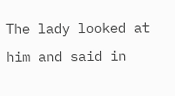The lady looked at him and said in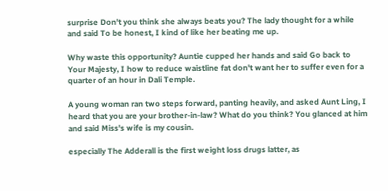surprise Don't you think she always beats you? The lady thought for a while and said To be honest, I kind of like her beating me up.

Why waste this opportunity? Auntie cupped her hands and said Go back to Your Majesty, I how to reduce waistline fat don't want her to suffer even for a quarter of an hour in Dali Temple.

A young woman ran two steps forward, panting heavily, and asked Aunt Ling, I heard that you are your brother-in-law? What do you think? You glanced at him and said Miss's wife is my cousin.

especially The Adderall is the first weight loss drugs latter, as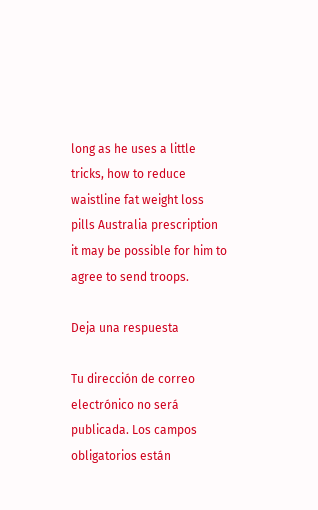long as he uses a little tricks, how to reduce waistline fat weight loss pills Australia prescription it may be possible for him to agree to send troops.

Deja una respuesta

Tu dirección de correo electrónico no será publicada. Los campos obligatorios están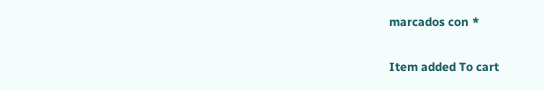marcados con *

Item added To cart